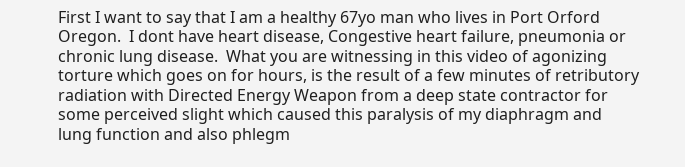First I want to say that I am a healthy 67yo man who lives in Port Orford Oregon.  I dont have heart disease, Congestive heart failure, pneumonia or  chronic lung disease.  What you are witnessing in this video of agonizing torture which goes on for hours, is the result of a few minutes of retributory radiation with Directed Energy Weapon from a deep state contractor for some perceived slight which caused this paralysis of my diaphragm and lung function and also phlegm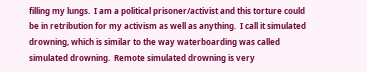filling my lungs.  I am a political prisoner/activist and this torture could be in retribution for my activism as well as anything.  I call it simulated drowning, which is similar to the way waterboarding was called simulated drowning.  Remote simulated drowning is very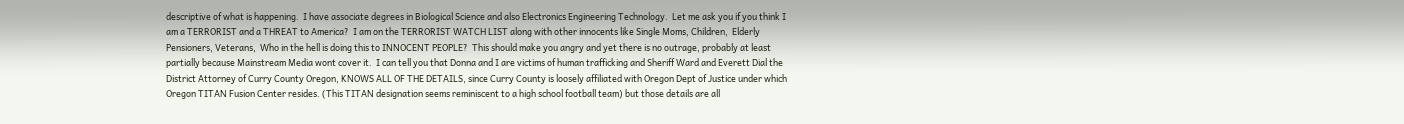descriptive of what is happening.  I have associate degrees in Biological Science and also Electronics Engineering Technology.  Let me ask you if you think I am a TERRORIST and a THREAT to America?  I am on the TERRORIST WATCH LIST along with other innocents like Single Moms, Children,  Elderly Pensioners, Veterans,  Who in the hell is doing this to INNOCENT PEOPLE?  This should make you angry and yet there is no outrage, probably at least partially because Mainstream Media wont cover it.  I can tell you that Donna and I are victims of human trafficking and Sheriff Ward and Everett Dial the District Attorney of Curry County Oregon, KNOWS ALL OF THE DETAILS, since Curry County is loosely affiliated with Oregon Dept of Justice under which Oregon TITAN Fusion Center resides. (This TITAN designation seems reminiscent to a high school football team) but those details are all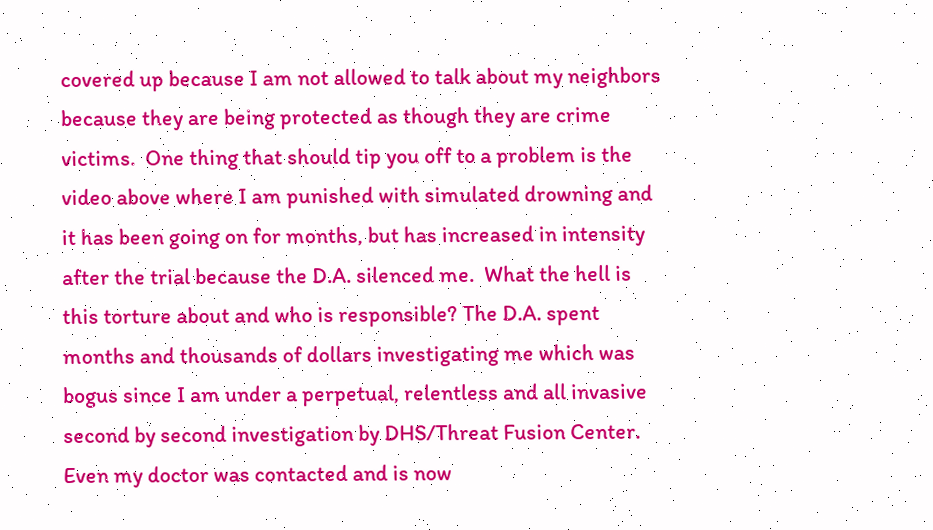covered up because I am not allowed to talk about my neighbors because they are being protected as though they are crime victims.  One thing that should tip you off to a problem is the video above where I am punished with simulated drowning and it has been going on for months, but has increased in intensity after the trial because the D.A. silenced me.  What the hell is this torture about and who is responsible? The D.A. spent months and thousands of dollars investigating me which was bogus since I am under a perpetual, relentless and all invasive second by second investigation by DHS/Threat Fusion Center.  Even my doctor was contacted and is now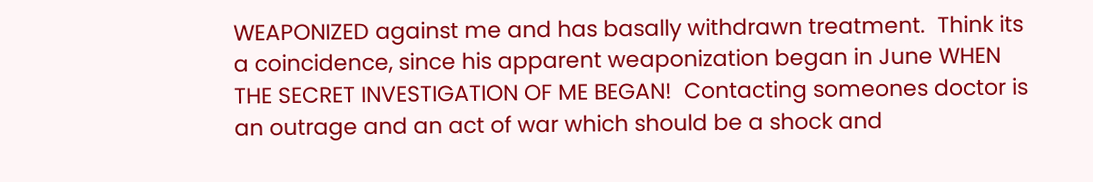WEAPONIZED against me and has basally withdrawn treatment.  Think its a coincidence, since his apparent weaponization began in June WHEN THE SECRET INVESTIGATION OF ME BEGAN!  Contacting someones doctor is an outrage and an act of war which should be a shock and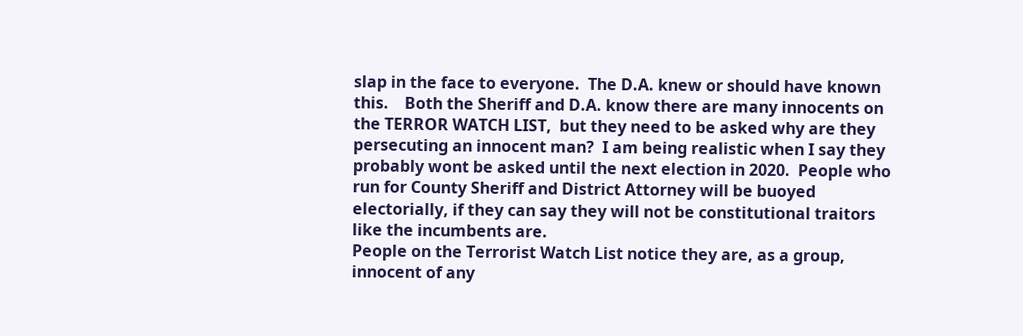slap in the face to everyone.  The D.A. knew or should have known this.    Both the Sheriff and D.A. know there are many innocents on the TERROR WATCH LIST,  but they need to be asked why are they persecuting an innocent man?  I am being realistic when I say they probably wont be asked until the next election in 2020.  People who run for County Sheriff and District Attorney will be buoyed electorially, if they can say they will not be constitutional traitors like the incumbents are.
People on the Terrorist Watch List notice they are, as a group, innocent of any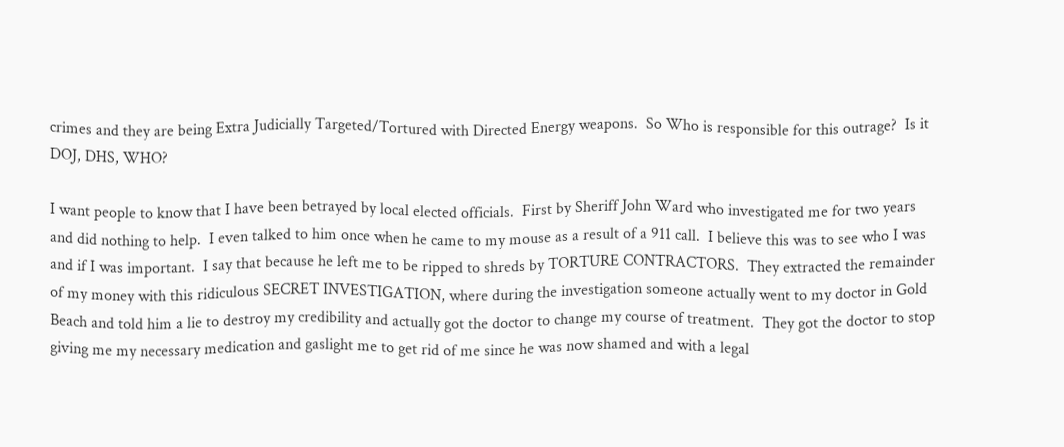crimes and they are being Extra Judicially Targeted/Tortured with Directed Energy weapons.  So Who is responsible for this outrage?  Is it DOJ, DHS, WHO?

I want people to know that I have been betrayed by local elected officials.  First by Sheriff John Ward who investigated me for two years and did nothing to help.  I even talked to him once when he came to my mouse as a result of a 911 call.  I believe this was to see who I was and if I was important.  I say that because he left me to be ripped to shreds by TORTURE CONTRACTORS.  They extracted the remainder of my money with this ridiculous SECRET INVESTIGATION, where during the investigation someone actually went to my doctor in Gold Beach and told him a lie to destroy my credibility and actually got the doctor to change my course of treatment.  They got the doctor to stop giving me my necessary medication and gaslight me to get rid of me since he was now shamed and with a legal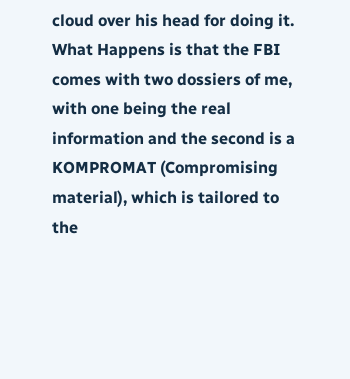cloud over his head for doing it.   What Happens is that the FBI comes with two dossiers of me, with one being the real information and the second is a KOMPROMAT (Compromising material), which is tailored to the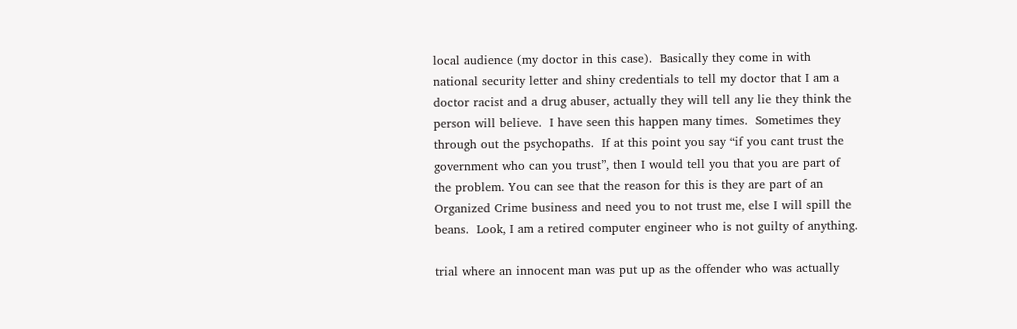local audience (my doctor in this case).  Basically they come in with national security letter and shiny credentials to tell my doctor that I am a doctor racist and a drug abuser, actually they will tell any lie they think the person will believe.  I have seen this happen many times.  Sometimes they through out the psychopaths.  If at this point you say “if you cant trust the government who can you trust”, then I would tell you that you are part of the problem. You can see that the reason for this is they are part of an Organized Crime business and need you to not trust me, else I will spill the beans.  Look, I am a retired computer engineer who is not guilty of anything.

trial where an innocent man was put up as the offender who was actually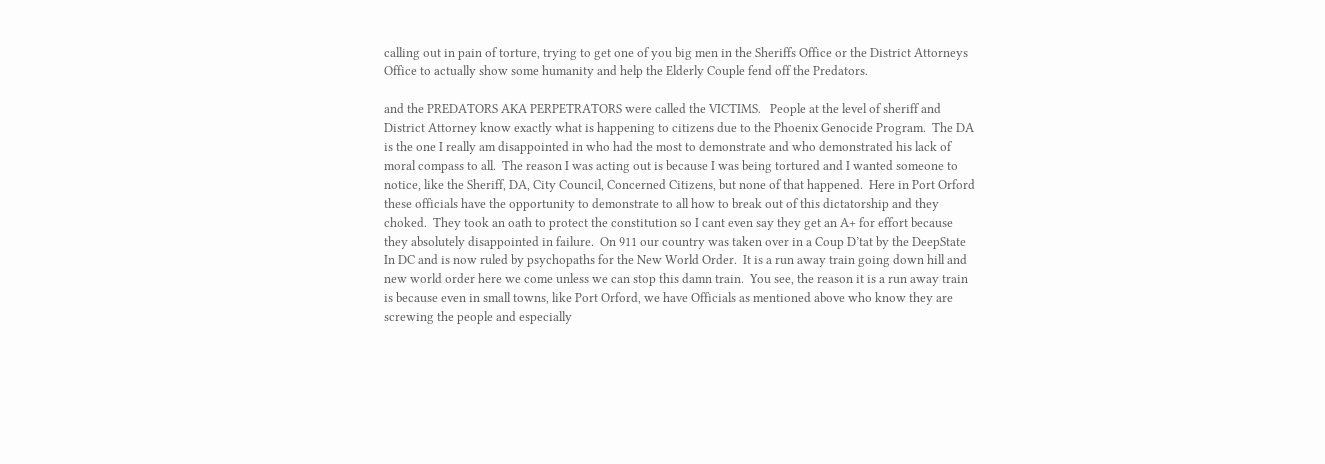calling out in pain of torture, trying to get one of you big men in the Sheriffs Office or the District Attorneys Office to actually show some humanity and help the Elderly Couple fend off the Predators.

and the PREDATORS AKA PERPETRATORS were called the VICTIMS.   People at the level of sheriff and District Attorney know exactly what is happening to citizens due to the Phoenix Genocide Program.  The DA is the one I really am disappointed in who had the most to demonstrate and who demonstrated his lack of moral compass to all.  The reason I was acting out is because I was being tortured and I wanted someone to notice, like the Sheriff, DA, City Council, Concerned Citizens, but none of that happened.  Here in Port Orford these officials have the opportunity to demonstrate to all how to break out of this dictatorship and they choked.  They took an oath to protect the constitution so I cant even say they get an A+ for effort because they absolutely disappointed in failure.  On 911 our country was taken over in a Coup D’tat by the DeepState In DC and is now ruled by psychopaths for the New World Order.  It is a run away train going down hill and new world order here we come unless we can stop this damn train.  You see, the reason it is a run away train is because even in small towns, like Port Orford, we have Officials as mentioned above who know they are screwing the people and especially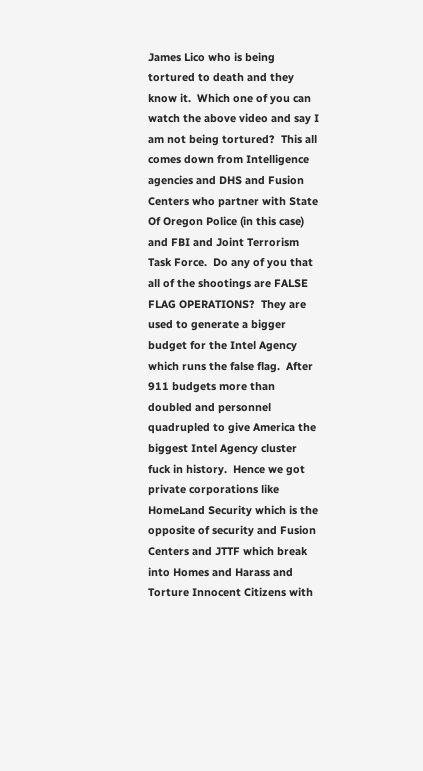James Lico who is being tortured to death and they know it.  Which one of you can watch the above video and say I am not being tortured?  This all comes down from Intelligence agencies and DHS and Fusion Centers who partner with State Of Oregon Police (in this case) and FBI and Joint Terrorism Task Force.  Do any of you that all of the shootings are FALSE FLAG OPERATIONS?  They are used to generate a bigger budget for the Intel Agency which runs the false flag.  After 911 budgets more than doubled and personnel quadrupled to give America the biggest Intel Agency cluster fuck in history.  Hence we got private corporations like HomeLand Security which is the opposite of security and Fusion Centers and JTTF which break into Homes and Harass and Torture Innocent Citizens with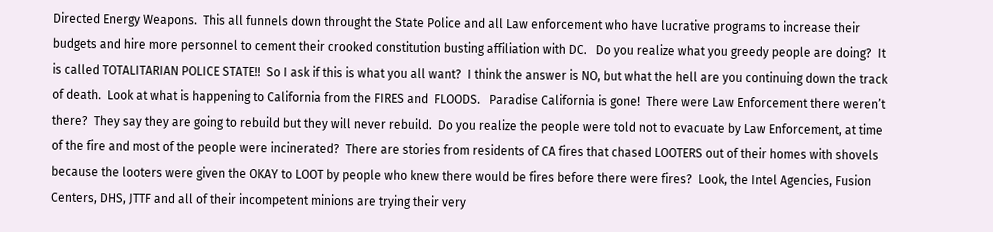Directed Energy Weapons.  This all funnels down throught the State Police and all Law enforcement who have lucrative programs to increase their budgets and hire more personnel to cement their crooked constitution busting affiliation with DC.   Do you realize what you greedy people are doing?  It is called TOTALITARIAN POLICE STATE!!  So I ask if this is what you all want?  I think the answer is NO, but what the hell are you continuing down the track of death.  Look at what is happening to California from the FIRES and  FLOODS.   Paradise California is gone!  There were Law Enforcement there weren’t there?  They say they are going to rebuild but they will never rebuild.  Do you realize the people were told not to evacuate by Law Enforcement, at time of the fire and most of the people were incinerated?  There are stories from residents of CA fires that chased LOOTERS out of their homes with shovels because the looters were given the OKAY to LOOT by people who knew there would be fires before there were fires?  Look, the Intel Agencies, Fusion Centers, DHS, JTTF and all of their incompetent minions are trying their very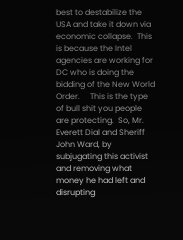best to destabilize the USA and take it down via economic collapse.  This is because the Intel agencies are working for DC who is doing the bidding of the New World Order.     This is the type of bull shit you people are protecting.  So, Mr. Everett Dial and Sheriff John Ward, by subjugating this activist and removing what money he had left and disrupting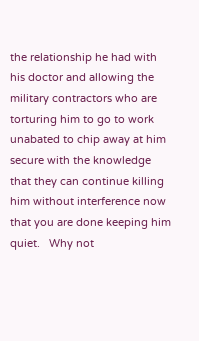the relationship he had with his doctor and allowing the military contractors who are torturing him to go to work unabated to chip away at him secure with the knowledge that they can continue killing him without interference now that you are done keeping him quiet.   Why not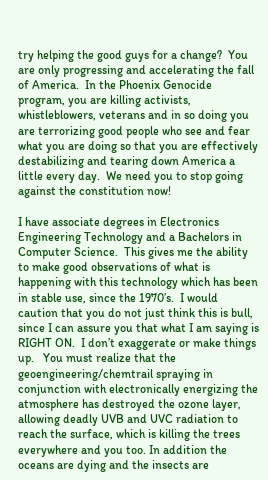try helping the good guys for a change?  You are only progressing and accelerating the fall of America.  In the Phoenix Genocide program, you are killing activists, whistleblowers, veterans and in so doing you are terrorizing good people who see and fear what you are doing so that you are effectively destabilizing and tearing down America a little every day.  We need you to stop going against the constitution now!

I have associate degrees in Electronics Engineering Technology and a Bachelors in Computer Science.  This gives me the ability to make good observations of what is happening with this technology which has been in stable use, since the 1970’s.  I would caution that you do not just think this is bull, since I can assure you that what I am saying is RIGHT ON.  I don’t exaggerate or make things up.   You must realize that the geoengineering/chemtrail spraying in conjunction with electronically energizing the atmosphere has destroyed the ozone layer, allowing deadly UVB and UVC radiation to reach the surface, which is killing the trees everywhere and you too. In addition the oceans are dying and the insects are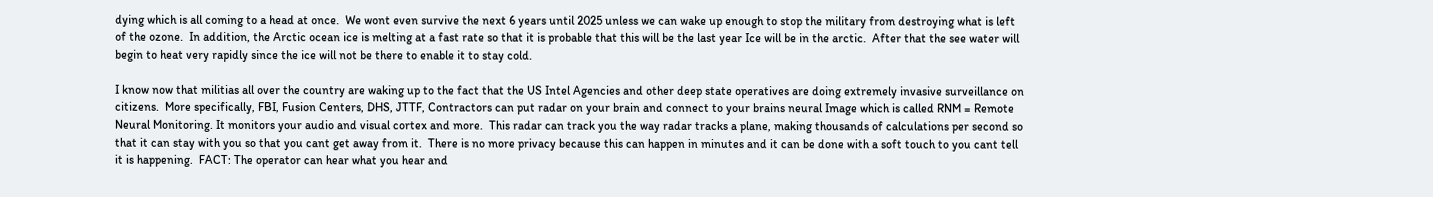dying which is all coming to a head at once.  We wont even survive the next 6 years until 2025 unless we can wake up enough to stop the military from destroying what is left of the ozone.  In addition, the Arctic ocean ice is melting at a fast rate so that it is probable that this will be the last year Ice will be in the arctic.  After that the see water will begin to heat very rapidly since the ice will not be there to enable it to stay cold.

I know now that militias all over the country are waking up to the fact that the US Intel Agencies and other deep state operatives are doing extremely invasive surveillance on citizens.  More specifically, FBI, Fusion Centers, DHS, JTTF, Contractors can put radar on your brain and connect to your brains neural Image which is called RNM = Remote Neural Monitoring. It monitors your audio and visual cortex and more.  This radar can track you the way radar tracks a plane, making thousands of calculations per second so that it can stay with you so that you cant get away from it.  There is no more privacy because this can happen in minutes and it can be done with a soft touch to you cant tell it is happening.  FACT: The operator can hear what you hear and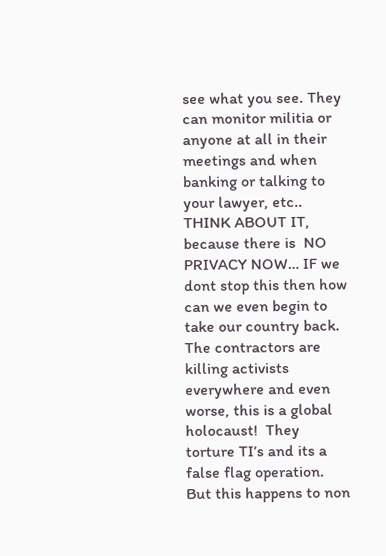see what you see. They can monitor militia or anyone at all in their meetings and when banking or talking to your lawyer, etc.. THINK ABOUT IT, because there is  NO PRIVACY NOW… IF we dont stop this then how can we even begin to take our country back. The contractors are killing activists everywhere and even worse, this is a global holocaust!  They torture TI’s and its a false flag operation. But this happens to non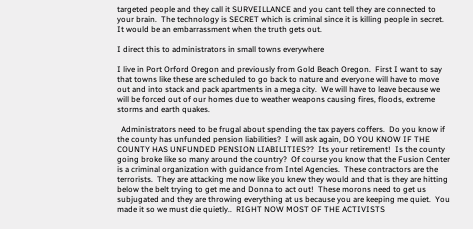targeted people and they call it SURVEILLANCE and you cant tell they are connected to your brain.  The technology is SECRET which is criminal since it is killing people in secret.  It would be an embarrassment when the truth gets out.

I direct this to administrators in small towns everywhere

I live in Port Orford Oregon and previously from Gold Beach Oregon.  First I want to say that towns like these are scheduled to go back to nature and everyone will have to move out and into stack and pack apartments in a mega city.  We will have to leave because we will be forced out of our homes due to weather weapons causing fires, floods, extreme storms and earth quakes.

  Administrators need to be frugal about spending the tax payers coffers.  Do you know if the county has unfunded pension liabilities?  I will ask again, DO YOU KNOW IF THE COUNTY HAS UNFUNDED PENSION LIABILITIES??  Its your retirement!  Is the county going broke like so many around the country?  Of course you know that the Fusion Center is a criminal organization with guidance from Intel Agencies.  These contractors are the terrorists.  They are attacking me now like you knew they would and that is they are hitting below the belt trying to get me and Donna to act out!  These morons need to get us subjugated and they are throwing everything at us because you are keeping me quiet.  You made it so we must die quietly..  RIGHT NOW MOST OF THE ACTIVISTS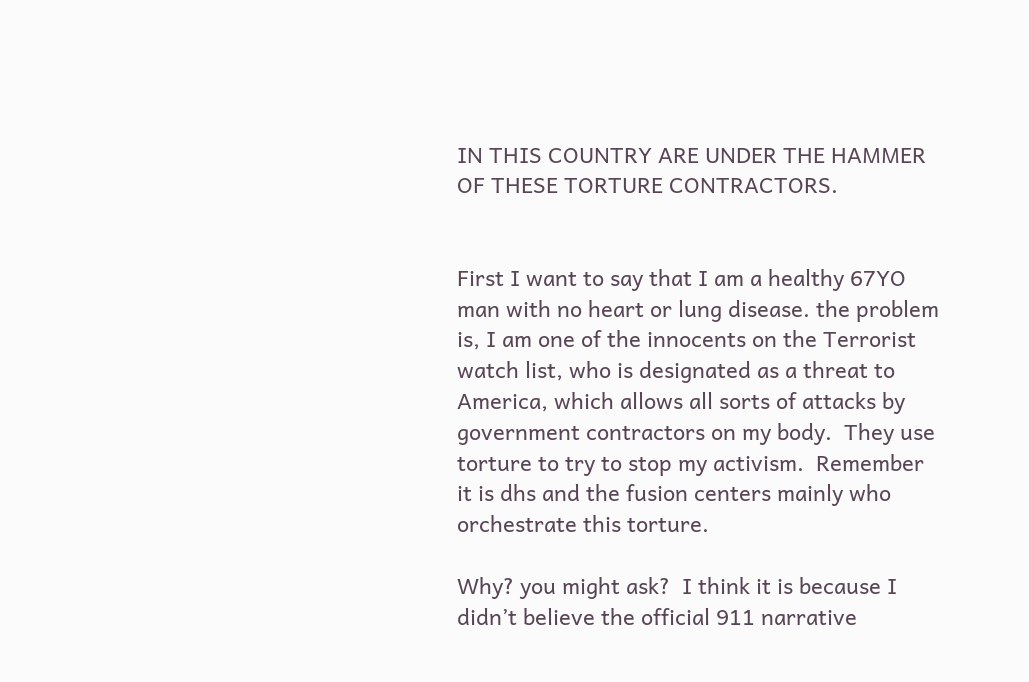IN THIS COUNTRY ARE UNDER THE HAMMER OF THESE TORTURE CONTRACTORS.


First I want to say that I am a healthy 67YO man with no heart or lung disease. the problem is, I am one of the innocents on the Terrorist watch list, who is designated as a threat to America, which allows all sorts of attacks by government contractors on my body.  They use torture to try to stop my activism.  Remember it is dhs and the fusion centers mainly who orchestrate this torture.

Why? you might ask?  I think it is because I didn’t believe the official 911 narrative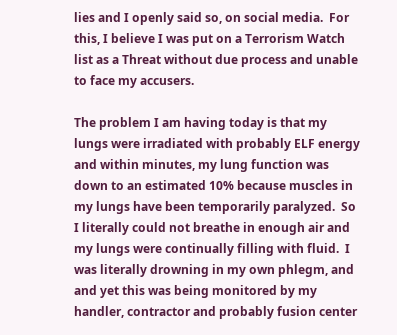lies and I openly said so, on social media.  For this, I believe I was put on a Terrorism Watch list as a Threat without due process and unable to face my accusers.

The problem I am having today is that my lungs were irradiated with probably ELF energy and within minutes, my lung function was down to an estimated 10% because muscles in my lungs have been temporarily paralyzed.  So I literally could not breathe in enough air and my lungs were continually filling with fluid.  I was literally drowning in my own phlegm, and and yet this was being monitored by my handler, contractor and probably fusion center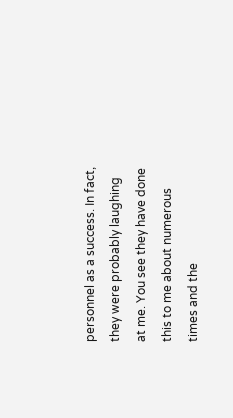personnel as a success. In fact, they were probably laughing at me. You see they have done this to me about numerous times and the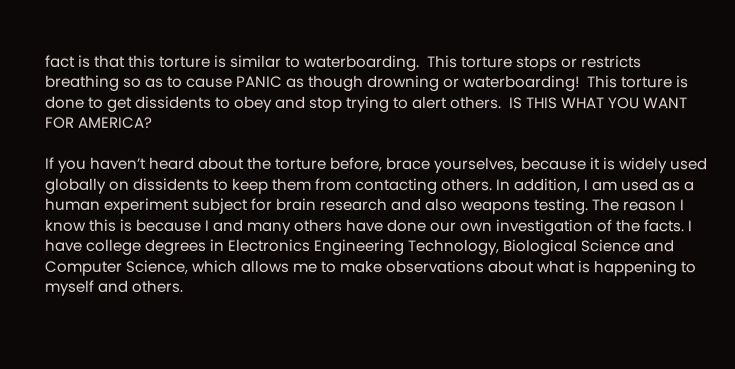fact is that this torture is similar to waterboarding.  This torture stops or restricts  breathing so as to cause PANIC as though drowning or waterboarding!  This torture is done to get dissidents to obey and stop trying to alert others.  IS THIS WHAT YOU WANT FOR AMERICA?

If you haven’t heard about the torture before, brace yourselves, because it is widely used globally on dissidents to keep them from contacting others. In addition, I am used as a human experiment subject for brain research and also weapons testing. The reason I know this is because I and many others have done our own investigation of the facts. I have college degrees in Electronics Engineering Technology, Biological Science and Computer Science, which allows me to make observations about what is happening to myself and others.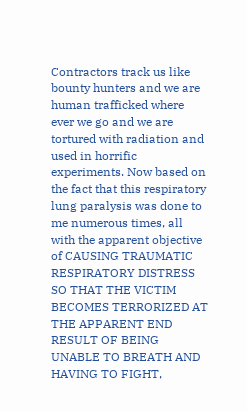Contractors track us like bounty hunters and we are human trafficked where ever we go and we are tortured with radiation and used in horrific experiments. Now based on the fact that this respiratory lung paralysis was done to me numerous times, all with the apparent objective of CAUSING TRAUMATIC RESPIRATORY DISTRESS SO THAT THE VICTIM BECOMES TERRORIZED AT THE APPARENT END RESULT OF BEING UNABLE TO BREATH AND HAVING TO FIGHT,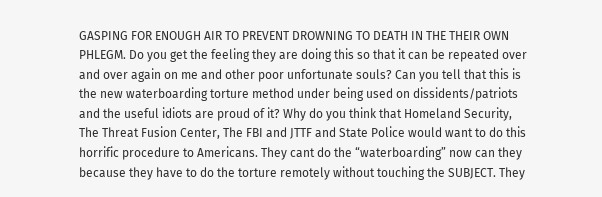GASPING FOR ENOUGH AIR TO PREVENT DROWNING TO DEATH IN THE THEIR OWN PHLEGM. Do you get the feeling they are doing this so that it can be repeated over and over again on me and other poor unfortunate souls? Can you tell that this is the new waterboarding torture method under being used on dissidents/patriots and the useful idiots are proud of it? Why do you think that Homeland Security, The Threat Fusion Center, The FBI and JTTF and State Police would want to do this horrific procedure to Americans. They cant do the “waterboarding” now can they because they have to do the torture remotely without touching the SUBJECT. They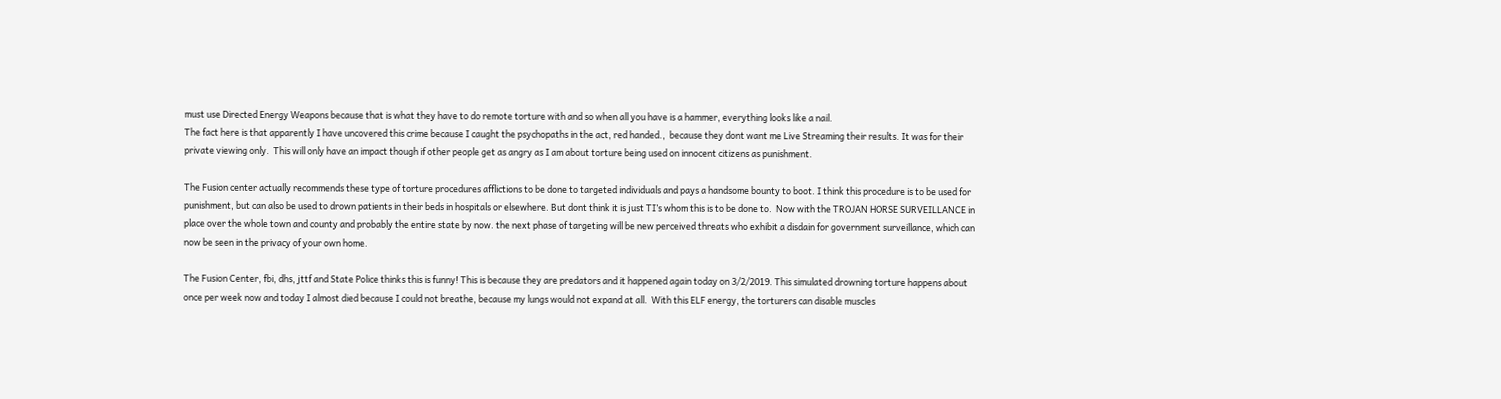must use Directed Energy Weapons because that is what they have to do remote torture with and so when all you have is a hammer, everything looks like a nail.
The fact here is that apparently I have uncovered this crime because I caught the psychopaths in the act, red handed.,  because they dont want me Live Streaming their results. It was for their private viewing only.  This will only have an impact though if other people get as angry as I am about torture being used on innocent citizens as punishment.

The Fusion center actually recommends these type of torture procedures afflictions to be done to targeted individuals and pays a handsome bounty to boot. I think this procedure is to be used for punishment, but can also be used to drown patients in their beds in hospitals or elsewhere. But dont think it is just TI’s whom this is to be done to.  Now with the TROJAN HORSE SURVEILLANCE in place over the whole town and county and probably the entire state by now. the next phase of targeting will be new perceived threats who exhibit a disdain for government surveillance, which can now be seen in the privacy of your own home.

The Fusion Center, fbi, dhs, jttf and State Police thinks this is funny! This is because they are predators and it happened again today on 3/2/2019. This simulated drowning torture happens about once per week now and today I almost died because I could not breathe, because my lungs would not expand at all.  With this ELF energy, the torturers can disable muscles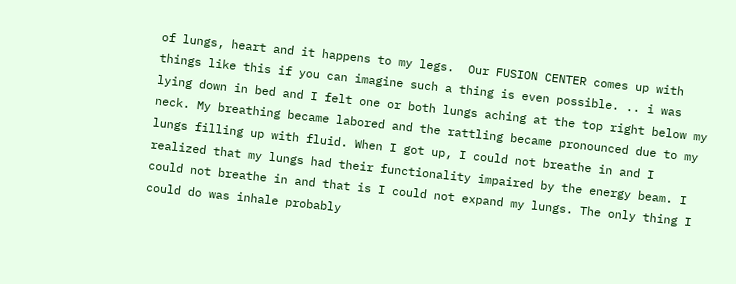of lungs, heart and it happens to my legs.  Our FUSION CENTER comes up with things like this if you can imagine such a thing is even possible. .. i was lying down in bed and I felt one or both lungs aching at the top right below my neck. My breathing became labored and the rattling became pronounced due to my lungs filling up with fluid. When I got up, I could not breathe in and I realized that my lungs had their functionality impaired by the energy beam. I could not breathe in and that is I could not expand my lungs. The only thing I could do was inhale probably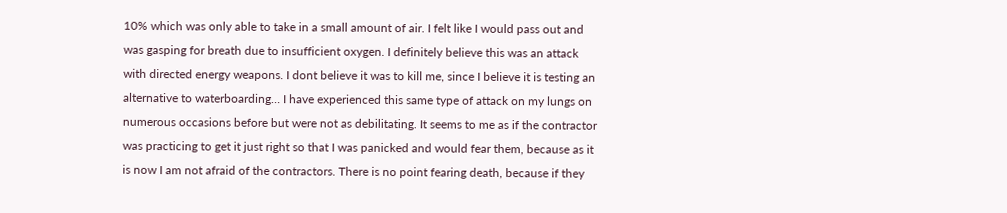10% which was only able to take in a small amount of air. I felt like I would pass out and was gasping for breath due to insufficient oxygen. I definitely believe this was an attack with directed energy weapons. I dont believe it was to kill me, since I believe it is testing an alternative to waterboarding… I have experienced this same type of attack on my lungs on numerous occasions before but were not as debilitating. It seems to me as if the contractor was practicing to get it just right so that I was panicked and would fear them, because as it is now I am not afraid of the contractors. There is no point fearing death, because if they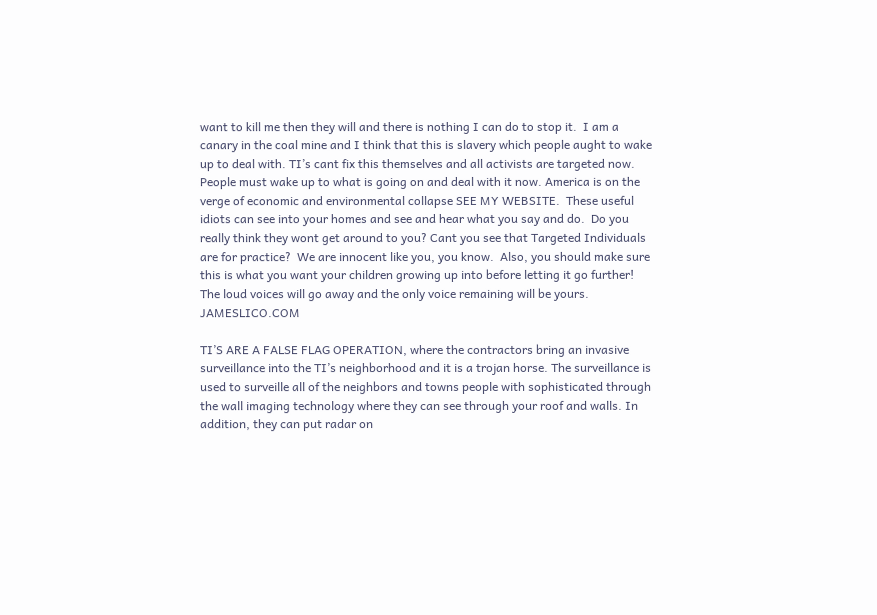want to kill me then they will and there is nothing I can do to stop it.  I am a canary in the coal mine and I think that this is slavery which people aught to wake up to deal with. TI’s cant fix this themselves and all activists are targeted now. People must wake up to what is going on and deal with it now. America is on the verge of economic and environmental collapse SEE MY WEBSITE.  These useful idiots can see into your homes and see and hear what you say and do.  Do you really think they wont get around to you? Cant you see that Targeted Individuals are for practice?  We are innocent like you, you know.  Also, you should make sure this is what you want your children growing up into before letting it go further!  The loud voices will go away and the only voice remaining will be yours.  JAMESLICO.COM

TI’S ARE A FALSE FLAG OPERATION, where the contractors bring an invasive surveillance into the TI’s neighborhood and it is a trojan horse. The surveillance is used to surveille all of the neighbors and towns people with sophisticated through the wall imaging technology where they can see through your roof and walls. In addition, they can put radar on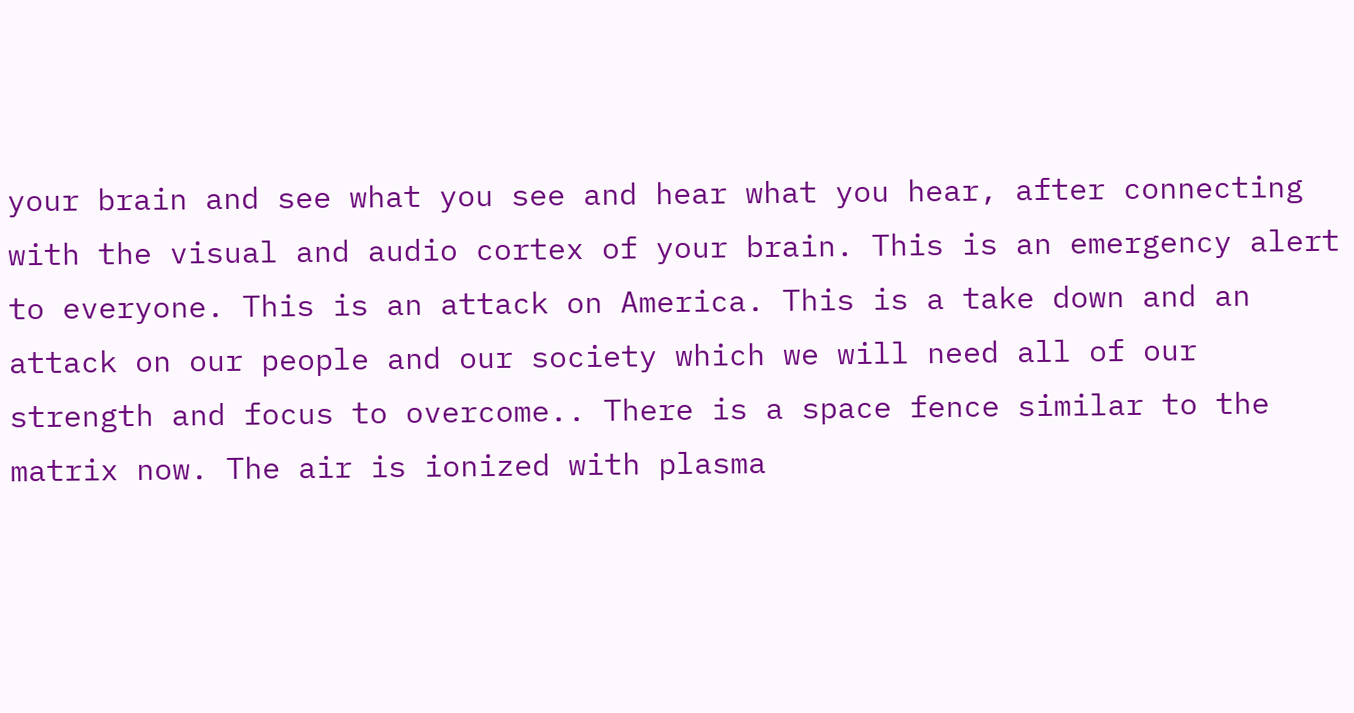your brain and see what you see and hear what you hear, after connecting with the visual and audio cortex of your brain. This is an emergency alert to everyone. This is an attack on America. This is a take down and an attack on our people and our society which we will need all of our strength and focus to overcome.. There is a space fence similar to the matrix now. The air is ionized with plasma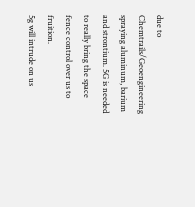due to Chemtrails/Geoengineering spraying aluminum, barium and strontium. 5G is needed to really bring the space fence control over us to fruition.
5g will intrude on us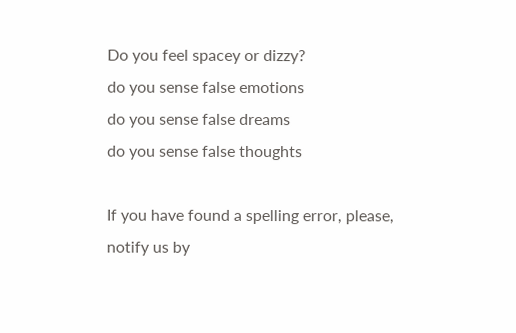Do you feel spacey or dizzy?
do you sense false emotions
do you sense false dreams
do you sense false thoughts

If you have found a spelling error, please, notify us by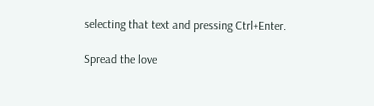selecting that text and pressing Ctrl+Enter.

Spread the love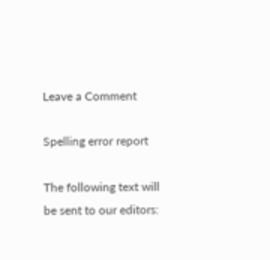Leave a Comment

Spelling error report

The following text will be sent to our editors: